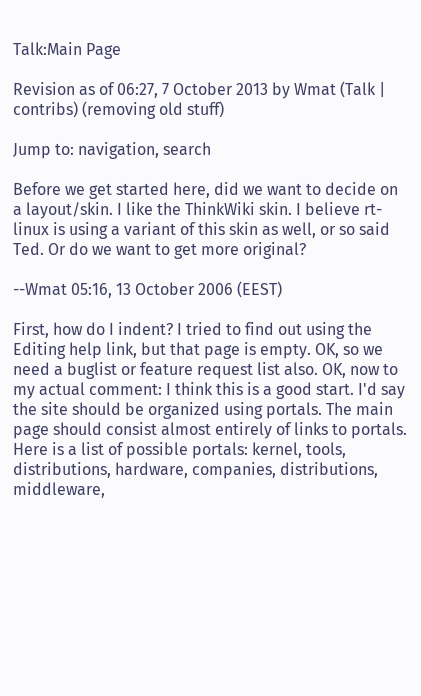Talk:Main Page

Revision as of 06:27, 7 October 2013 by Wmat (Talk | contribs) (removing old stuff)

Jump to: navigation, search

Before we get started here, did we want to decide on a layout/skin. I like the ThinkWiki skin. I believe rt-linux is using a variant of this skin as well, or so said Ted. Or do we want to get more original?

--Wmat 05:16, 13 October 2006 (EEST)

First, how do I indent? I tried to find out using the Editing help link, but that page is empty. OK, so we need a buglist or feature request list also. OK, now to my actual comment: I think this is a good start. I'd say the site should be organized using portals. The main page should consist almost entirely of links to portals. Here is a list of possible portals: kernel, tools, distributions, hardware, companies, distributions, middleware,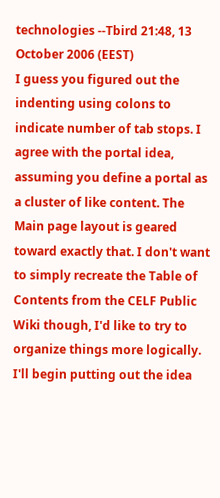technologies --Tbird 21:48, 13 October 2006 (EEST)
I guess you figured out the indenting using colons to indicate number of tab stops. I agree with the portal idea, assuming you define a portal as a cluster of like content. The Main page layout is geared toward exactly that. I don't want to simply recreate the Table of Contents from the CELF Public Wiki though, I'd like to try to organize things more logically. I'll begin putting out the idea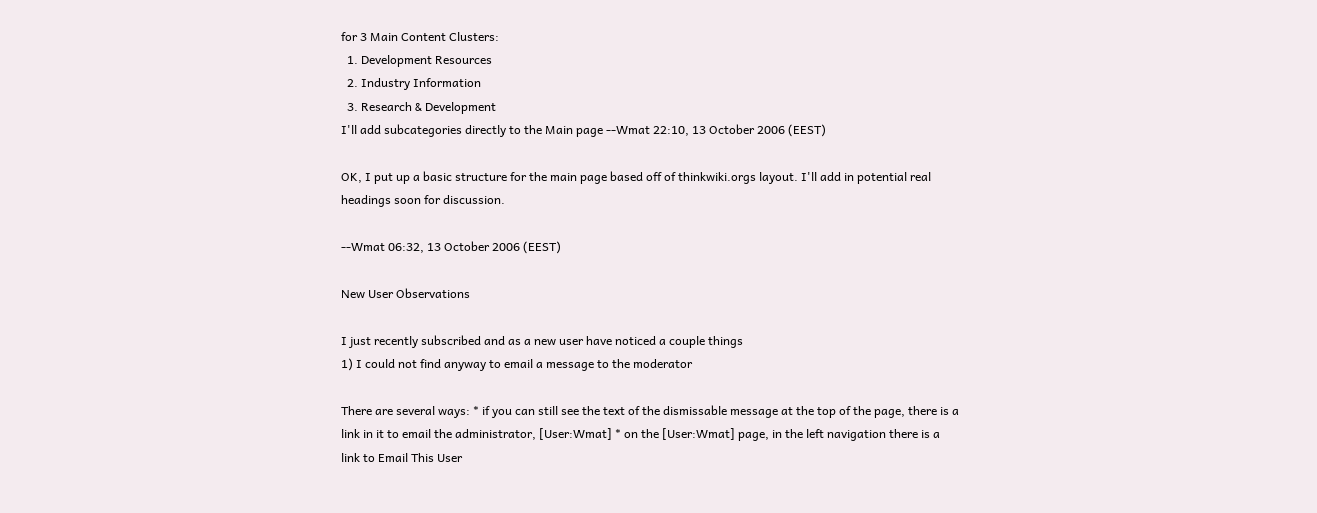for 3 Main Content Clusters:
  1. Development Resources
  2. Industry Information
  3. Research & Development
I'll add subcategories directly to the Main page --Wmat 22:10, 13 October 2006 (EEST)

OK, I put up a basic structure for the main page based off of thinkwiki.orgs layout. I'll add in potential real headings soon for discussion.

--Wmat 06:32, 13 October 2006 (EEST)

New User Observations

I just recently subscribed and as a new user have noticed a couple things
1) I could not find anyway to email a message to the moderator

There are several ways: * if you can still see the text of the dismissable message at the top of the page, there is a link in it to email the administrator, [User:Wmat] * on the [User:Wmat] page, in the left navigation there is a link to Email This User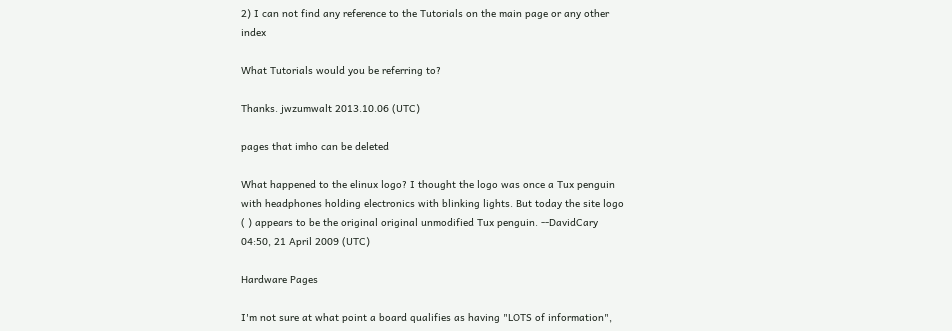2) I can not find any reference to the Tutorials on the main page or any other index

What Tutorials would you be referring to?

Thanks. jwzumwalt 2013.10.06 (UTC)

pages that imho can be deleted

What happened to the elinux logo? I thought the logo was once a Tux penguin with headphones holding electronics with blinking lights. But today the site logo ( ) appears to be the original original unmodified Tux penguin. --DavidCary 04:50, 21 April 2009 (UTC)

Hardware Pages

I'm not sure at what point a board qualifies as having "LOTS of information",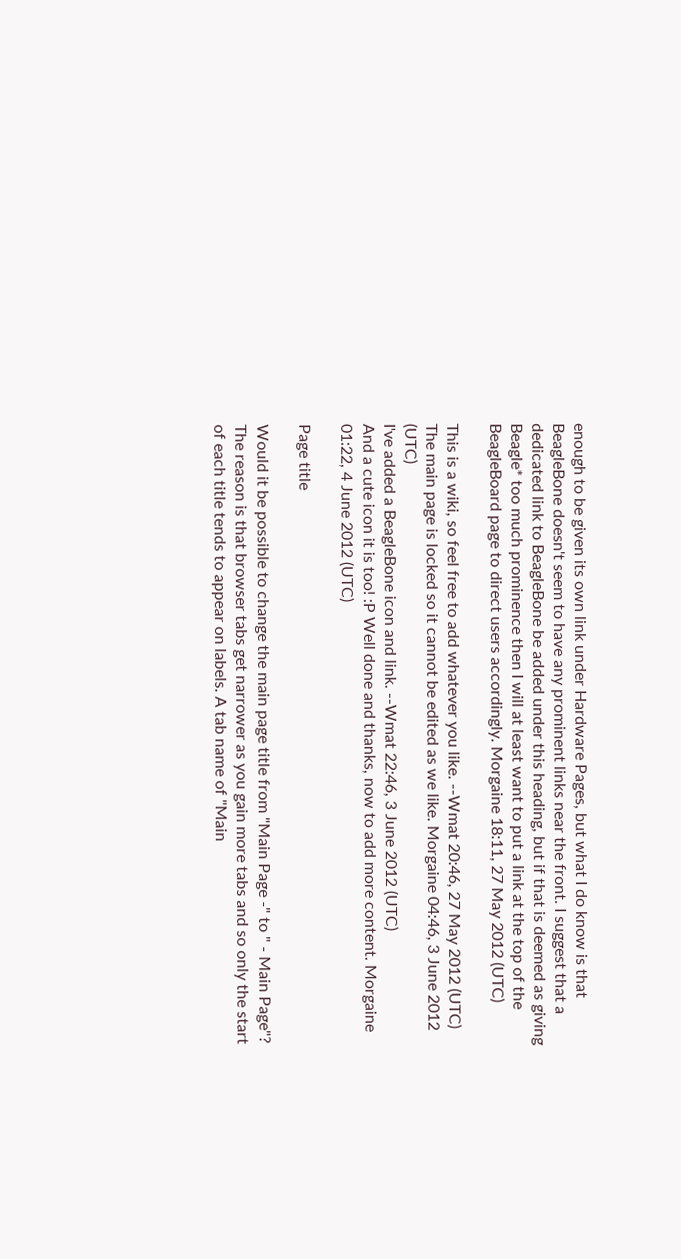enough to be given its own link under Hardware Pages, but what I do know is that BeagleBone doesn't seem to have any prominent links near the front. I suggest that a dedicated link to BeagleBone be added under this heading, but if that is deemed as giving Beagle* too much prominence then I will at least want to put a link at the top of the BeagleBoard page to direct users accordingly. Morgaine 18:11, 27 May 2012 (UTC)

This is a wiki, so feel free to add whatever you like. --Wmat 20:46, 27 May 2012 (UTC)
The main page is locked so it cannot be edited as we like. Morgaine 04:46, 3 June 2012 (UTC)
I've added a BeagleBone icon and link. --Wmat 22:46, 3 June 2012 (UTC)
And a cute icon it is too! :P Well done and thanks, now to add more content. Morgaine 01:22, 4 June 2012 (UTC)

Page title

Would it be possible to change the main page title from "Main Page -" to " - Main Page"? The reason is that browser tabs get narrower as you gain more tabs and so only the start of each title tends to appear on labels. A tab name of "Main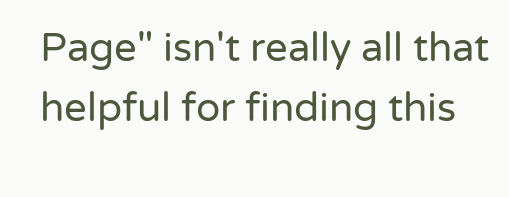Page" isn't really all that helpful for finding this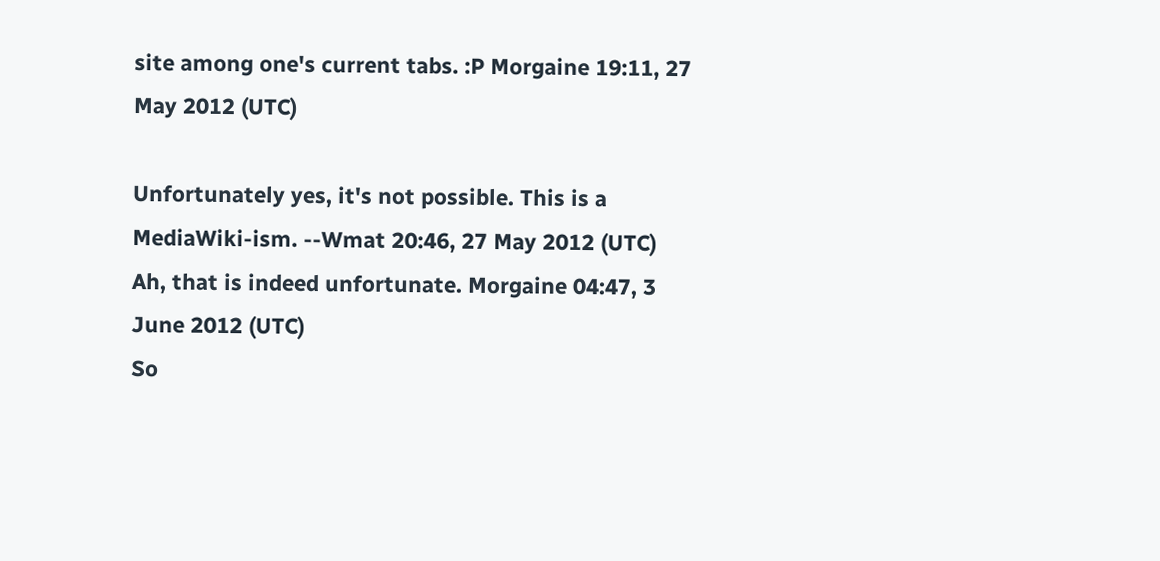site among one's current tabs. :P Morgaine 19:11, 27 May 2012 (UTC)

Unfortunately yes, it's not possible. This is a MediaWiki-ism. --Wmat 20:46, 27 May 2012 (UTC)
Ah, that is indeed unfortunate. Morgaine 04:47, 3 June 2012 (UTC)
So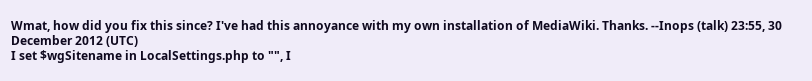Wmat, how did you fix this since? I've had this annoyance with my own installation of MediaWiki. Thanks. --Inops (talk) 23:55, 30 December 2012 (UTC)
I set $wgSitename in LocalSettings.php to "", I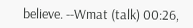believe. --Wmat (talk) 00:26,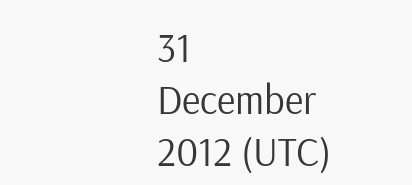31 December 2012 (UTC)